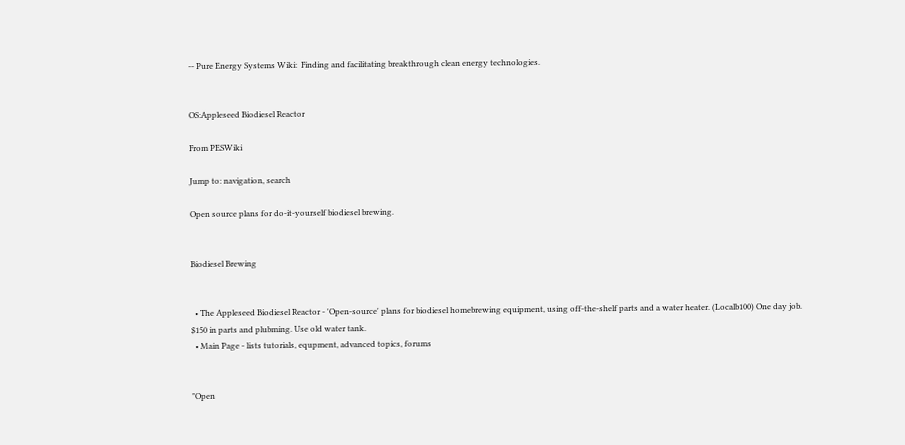-- Pure Energy Systems Wiki:  Finding and facilitating breakthrough clean energy technologies.


OS:Appleseed Biodiesel Reactor

From PESWiki

Jump to: navigation, search

Open source plans for do-it-yourself biodiesel brewing.


Biodiesel Brewing


  • The Appleseed Biodiesel Reactor - 'Open-source' plans for biodiesel homebrewing equipment, using off-the-shelf parts and a water heater. (Localb100) One day job. $150 in parts and plubming. Use old water tank.
  • Main Page - lists tutorials, equpment, advanced topics, forums


"Open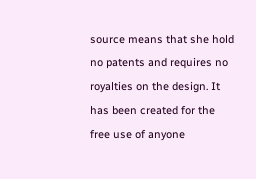source means that she hold no patents and requires no royalties on the design. It has been created for the free use of anyone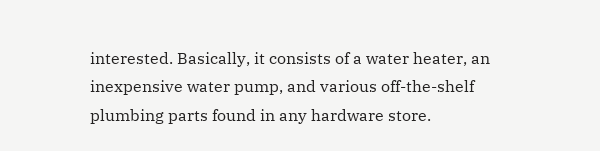interested. Basically, it consists of a water heater, an inexpensive water pump, and various off-the-shelf plumbing parts found in any hardware store.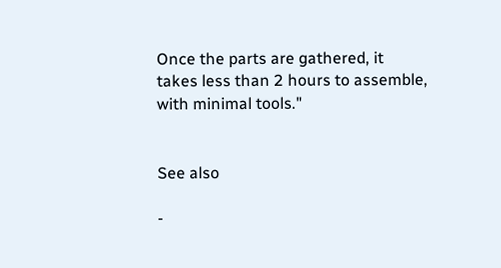Once the parts are gathered, it takes less than 2 hours to assemble, with minimal tools."


See also

-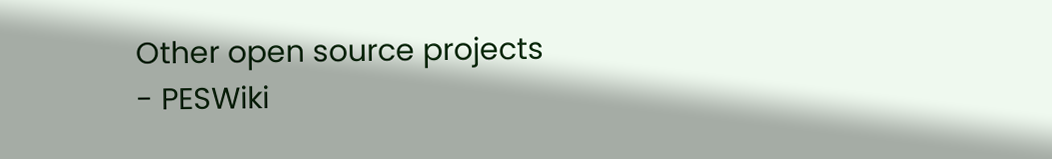Other open source projects
- PESWiki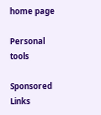home page

Personal tools

Sponsored Links